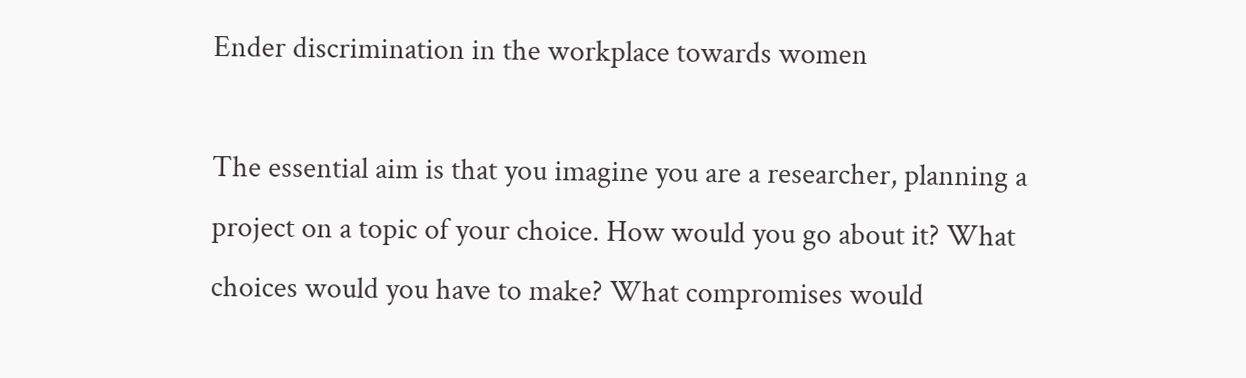Ender discrimination in the workplace towards women

The essential aim is that you imagine you are a researcher, planning a project on a topic of your choice. How would you go about it? What choices would you have to make? What compromises would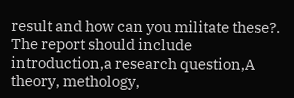result and how can you militate these?. The report should include introduction,a research question,A theory, methology,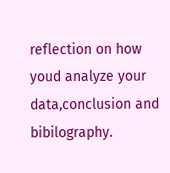reflection on how youd analyze your data,conclusion and bibilography.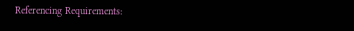Referencing Requirements: